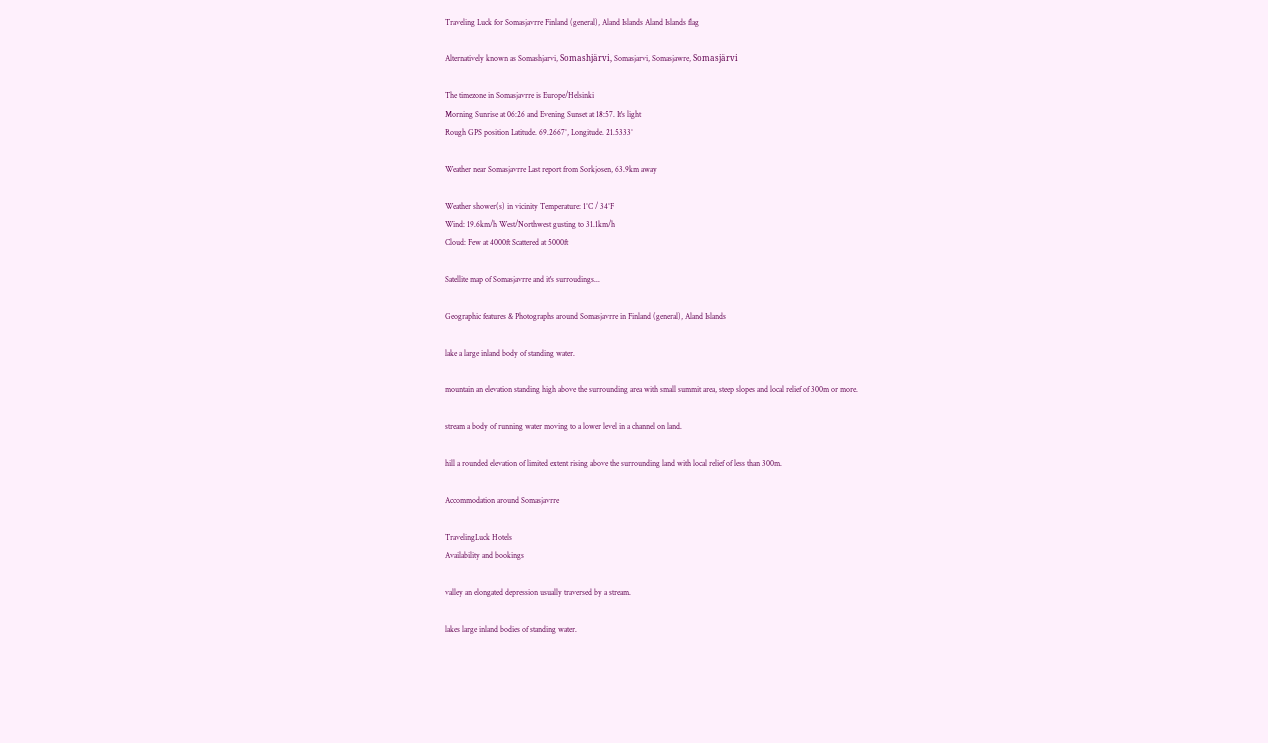Traveling Luck for Somasjavrre Finland (general), Aland Islands Aland Islands flag

Alternatively known as Somashjarvi, Somashjärvi, Somasjarvi, Somasjawre, Somasjärvi

The timezone in Somasjavrre is Europe/Helsinki
Morning Sunrise at 06:26 and Evening Sunset at 18:57. It's light
Rough GPS position Latitude. 69.2667°, Longitude. 21.5333°

Weather near Somasjavrre Last report from Sorkjosen, 63.9km away

Weather shower(s) in vicinity Temperature: 1°C / 34°F
Wind: 19.6km/h West/Northwest gusting to 31.1km/h
Cloud: Few at 4000ft Scattered at 5000ft

Satellite map of Somasjavrre and it's surroudings...

Geographic features & Photographs around Somasjavrre in Finland (general), Aland Islands

lake a large inland body of standing water.

mountain an elevation standing high above the surrounding area with small summit area, steep slopes and local relief of 300m or more.

stream a body of running water moving to a lower level in a channel on land.

hill a rounded elevation of limited extent rising above the surrounding land with local relief of less than 300m.

Accommodation around Somasjavrre

TravelingLuck Hotels
Availability and bookings

valley an elongated depression usually traversed by a stream.

lakes large inland bodies of standing water.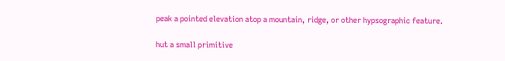peak a pointed elevation atop a mountain, ridge, or other hypsographic feature.

hut a small primitive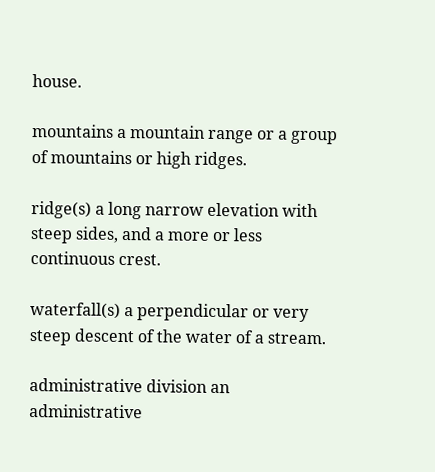house.

mountains a mountain range or a group of mountains or high ridges.

ridge(s) a long narrow elevation with steep sides, and a more or less continuous crest.

waterfall(s) a perpendicular or very steep descent of the water of a stream.

administrative division an administrative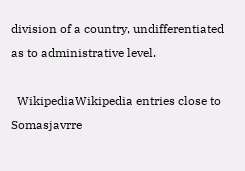division of a country, undifferentiated as to administrative level.

  WikipediaWikipedia entries close to Somasjavrre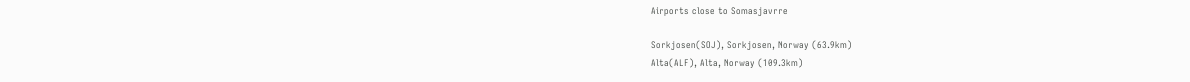Airports close to Somasjavrre

Sorkjosen(SOJ), Sorkjosen, Norway (63.9km)
Alta(ALF), Alta, Norway (109.3km)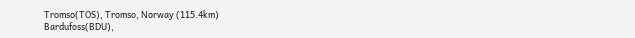Tromso(TOS), Tromso, Norway (115.4km)
Bardufoss(BDU),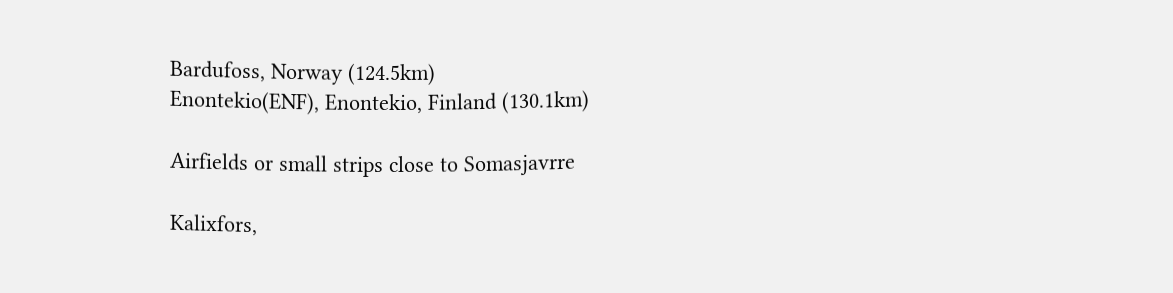Bardufoss, Norway (124.5km)
Enontekio(ENF), Enontekio, Finland (130.1km)

Airfields or small strips close to Somasjavrre

Kalixfors,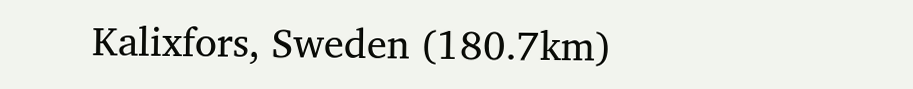Kalixfors, Sweden (180.7km)